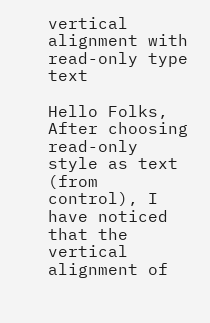vertical alignment with read-only type text

Hello Folks, After choosing read-only style as text (from control), I have noticed that the vertical alignment of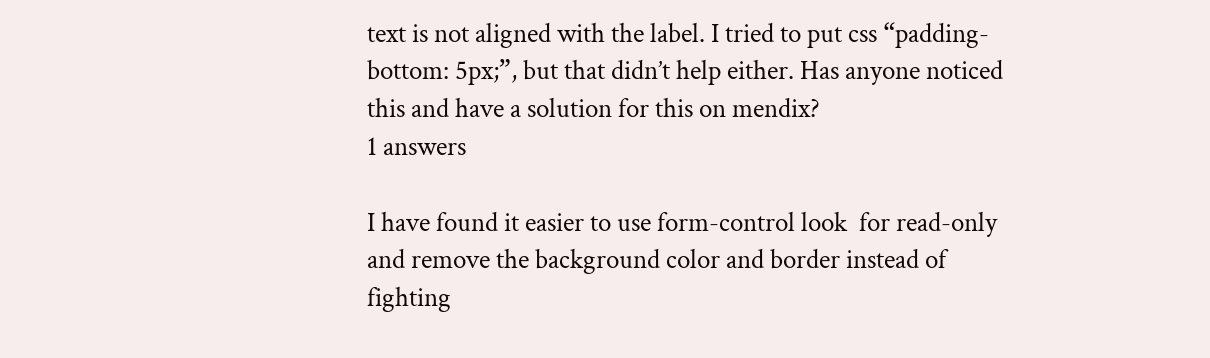text is not aligned with the label. I tried to put css “padding-bottom: 5px;”, but that didn’t help either. Has anyone noticed this and have a solution for this on mendix?
1 answers

I have found it easier to use form-control look  for read-only and remove the background color and border instead of fighting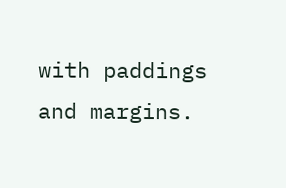with paddings and margins.